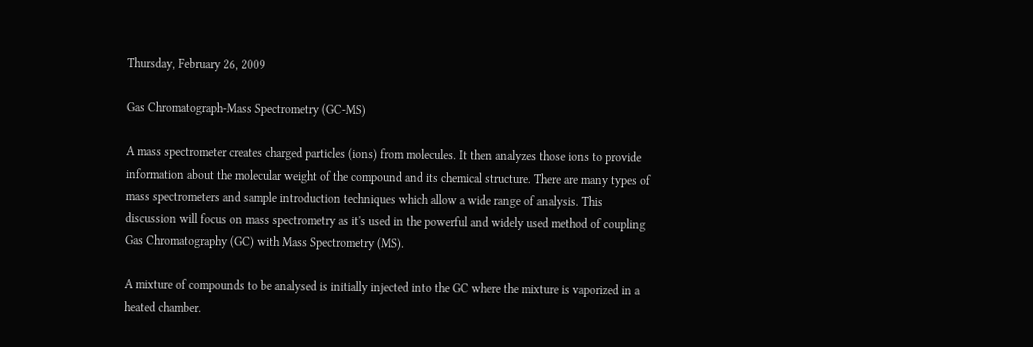Thursday, February 26, 2009

Gas Chromatograph-Mass Spectrometry (GC-MS)

A mass spectrometer creates charged particles (ions) from molecules. It then analyzes those ions to provide information about the molecular weight of the compound and its chemical structure. There are many types of mass spectrometers and sample introduction techniques which allow a wide range of analysis. This discussion will focus on mass spectrometry as it's used in the powerful and widely used method of coupling Gas Chromatography (GC) with Mass Spectrometry (MS).

A mixture of compounds to be analysed is initially injected into the GC where the mixture is vaporized in a heated chamber.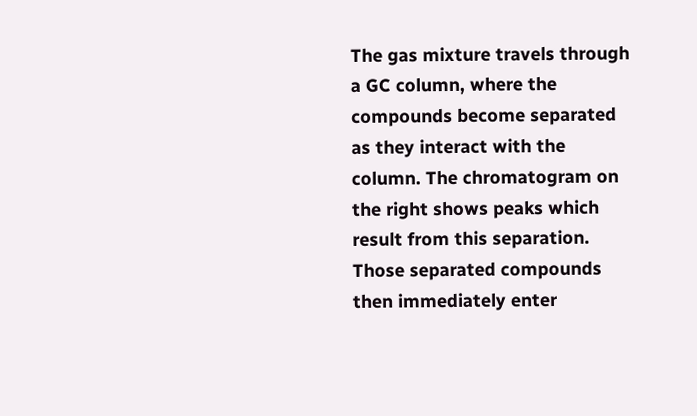The gas mixture travels through a GC column, where the compounds become separated as they interact with the column. The chromatogram on the right shows peaks which result from this separation. Those separated compounds then immediately enter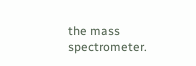the mass spectrometer.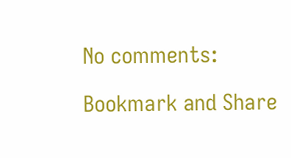No comments:

Bookmark and Share